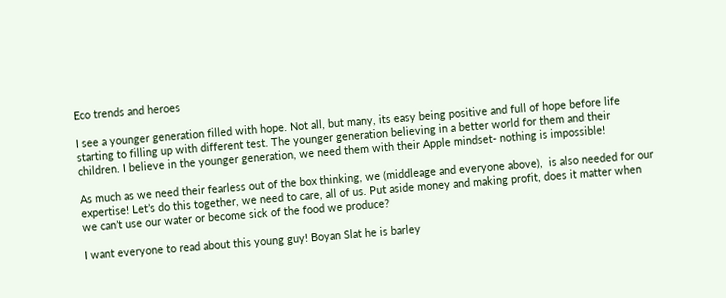Eco trends and heroes

I see a younger generation filled with hope. Not all, but many, its easy being positive and full of hope before life starting to filling up with different test. The younger generation believing in a better world for them and their children. I believe in the younger generation, we need them with their Apple mindset- nothing is impossible!

As much as we need their fearless out of the box thinking, we (middleage and everyone above),  is also needed for our expertise! Let’s do this together, we need to care, all of us. Put aside money and making profit, does it matter when we can’t use our water or become sick of the food we produce?

I want everyone to read about this young guy! Boyan Slat he is barley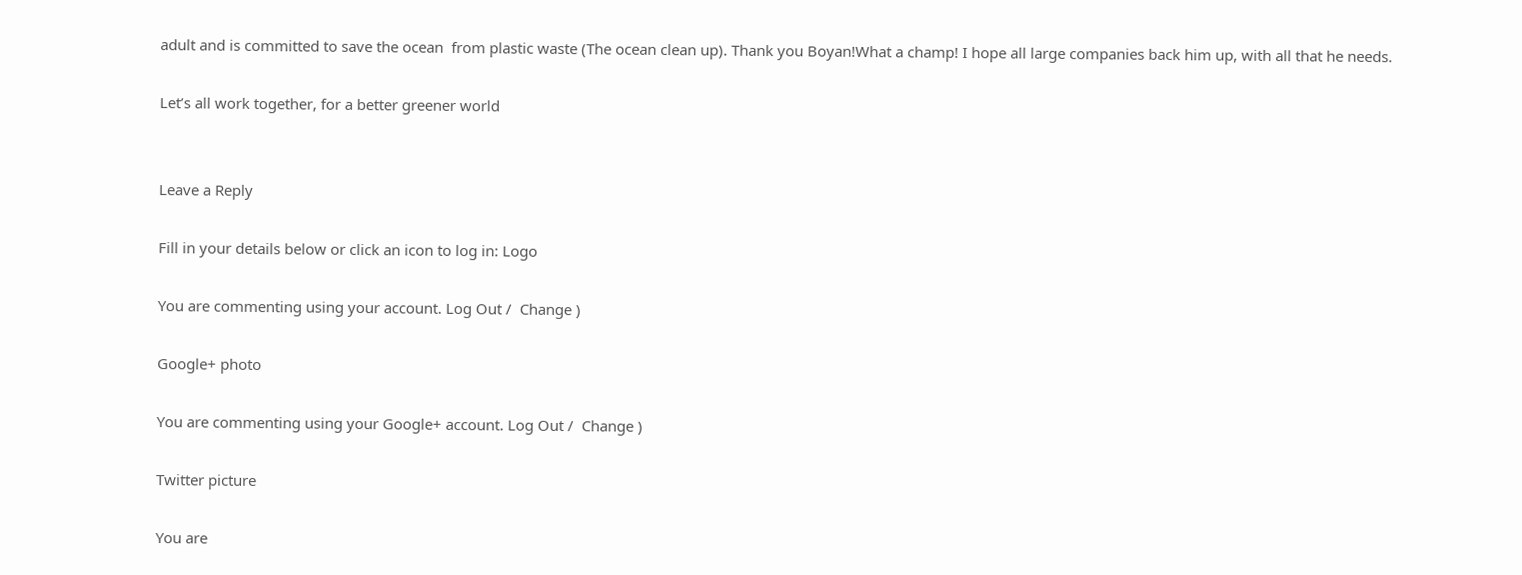adult and is committed to save the ocean  from plastic waste (The ocean clean up). Thank you Boyan!What a champ! I hope all large companies back him up, with all that he needs.

Let’s all work together, for a better greener world


Leave a Reply

Fill in your details below or click an icon to log in: Logo

You are commenting using your account. Log Out /  Change )

Google+ photo

You are commenting using your Google+ account. Log Out /  Change )

Twitter picture

You are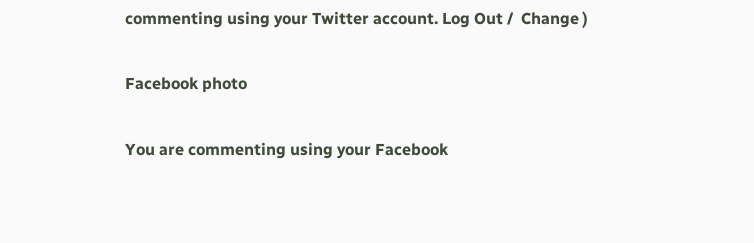commenting using your Twitter account. Log Out /  Change )

Facebook photo

You are commenting using your Facebook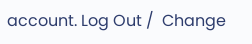account. Log Out /  Change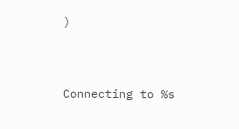)


Connecting to %s